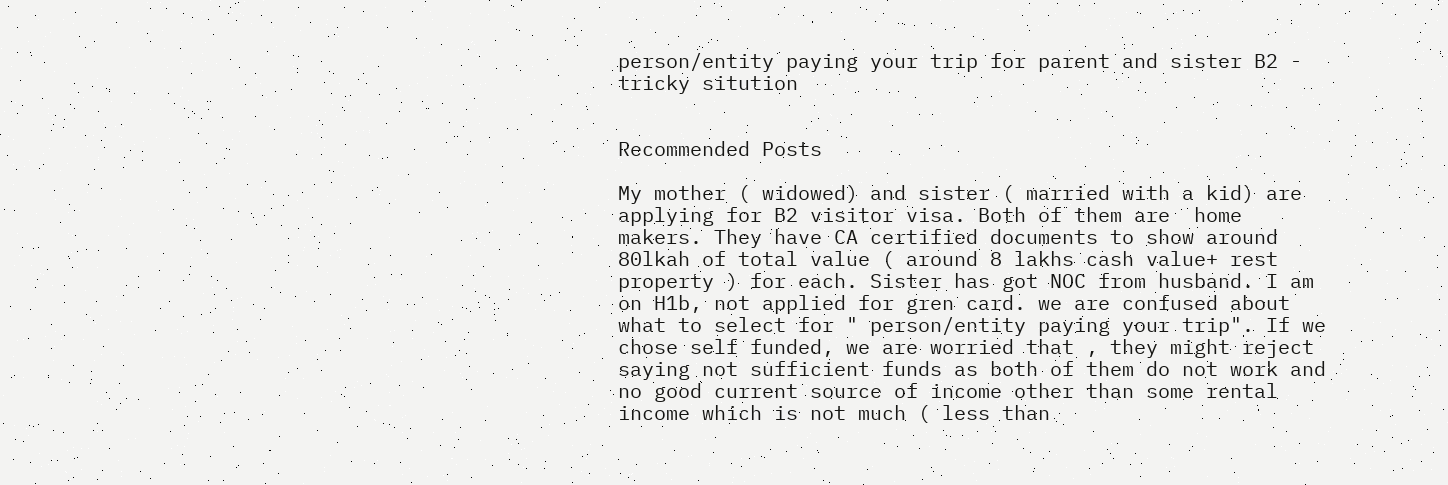person/entity paying your trip for parent and sister B2 - tricky sitution


Recommended Posts

My mother ( widowed) and sister ( married with a kid) are applying for B2 visitor visa. Both of them are  home makers. They have CA certified documents to show around 80lkah of total value ( around 8 lakhs cash value+ rest property ) for each. Sister has got NOC from husband. I am on H1b, not applied for gren card. we are confused about what to select for " person/entity paying your trip". If we chose self funded, we are worried that , they might reject saying not sufficient funds as both of them do not work and no good current source of income other than some rental income which is not much ( less than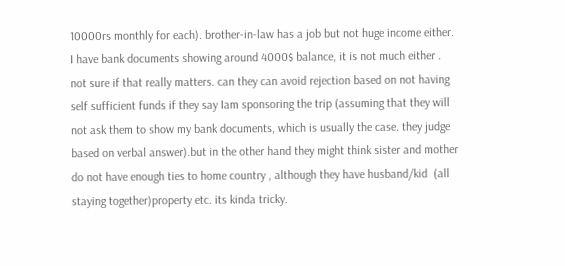10000rs monthly for each). brother-in-law has a job but not huge income either. I have bank documents showing around 4000$ balance, it is not much either . not sure if that really matters. can they can avoid rejection based on not having self sufficient funds if they say Iam sponsoring the trip (assuming that they will not ask them to show my bank documents, which is usually the case. they judge based on verbal answer).but in the other hand they might think sister and mother do not have enough ties to home country , although they have husband/kid  (all staying together)property etc. its kinda tricky.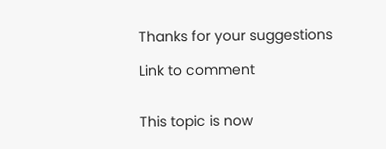Thanks for your suggestions

Link to comment


This topic is now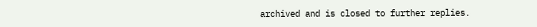archived and is closed to further replies.